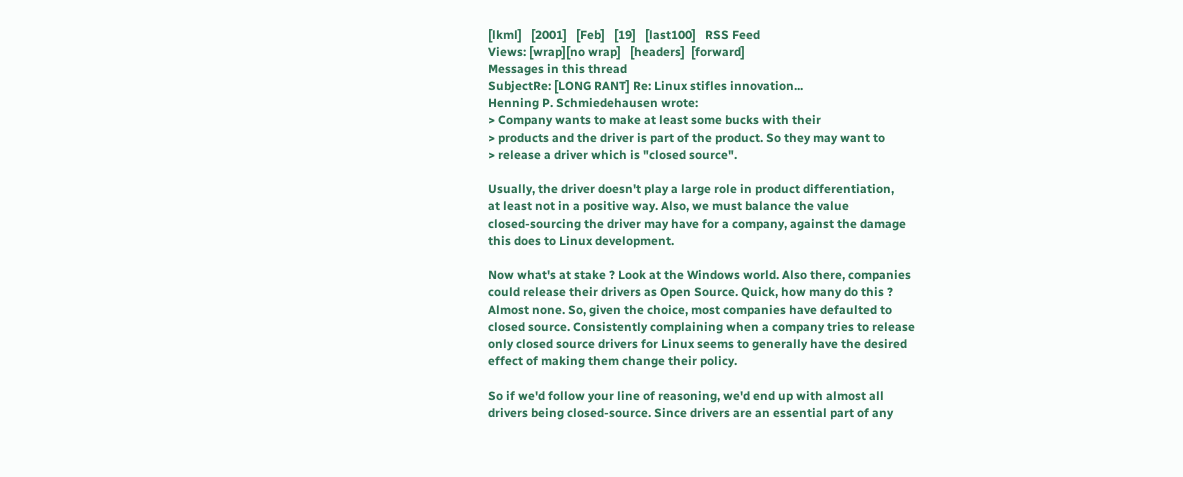[lkml]   [2001]   [Feb]   [19]   [last100]   RSS Feed
Views: [wrap][no wrap]   [headers]  [forward]
Messages in this thread
SubjectRe: [LONG RANT] Re: Linux stifles innovation...
Henning P. Schmiedehausen wrote:
> Company wants to make at least some bucks with their
> products and the driver is part of the product. So they may want to
> release a driver which is "closed source".

Usually, the driver doesn't play a large role in product differentiation,
at least not in a positive way. Also, we must balance the value
closed-sourcing the driver may have for a company, against the damage
this does to Linux development.

Now what's at stake ? Look at the Windows world. Also there, companies
could release their drivers as Open Source. Quick, how many do this ?
Almost none. So, given the choice, most companies have defaulted to
closed source. Consistently complaining when a company tries to release
only closed source drivers for Linux seems to generally have the desired
effect of making them change their policy.

So if we'd follow your line of reasoning, we'd end up with almost all
drivers being closed-source. Since drivers are an essential part of any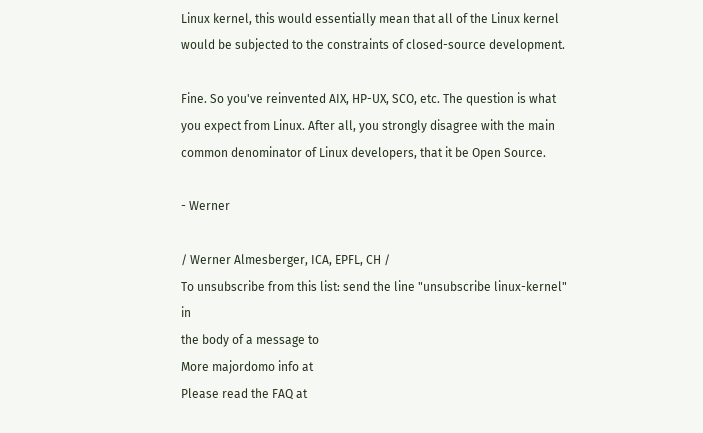Linux kernel, this would essentially mean that all of the Linux kernel
would be subjected to the constraints of closed-source development.

Fine. So you've reinvented AIX, HP-UX, SCO, etc. The question is what
you expect from Linux. After all, you strongly disagree with the main
common denominator of Linux developers, that it be Open Source.

- Werner

/ Werner Almesberger, ICA, EPFL, CH /
To unsubscribe from this list: send the line "unsubscribe linux-kernel" in
the body of a message to
More majordomo info at
Please read the FAQ at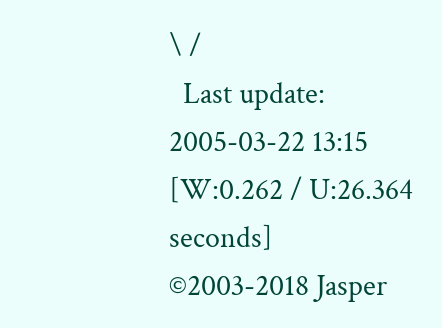\ /
  Last update: 2005-03-22 13:15    [W:0.262 / U:26.364 seconds]
©2003-2018 Jasper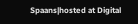Spaans|hosted at Digital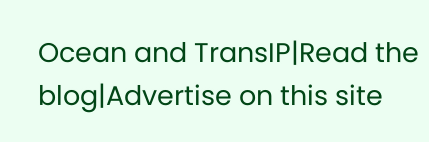Ocean and TransIP|Read the blog|Advertise on this site